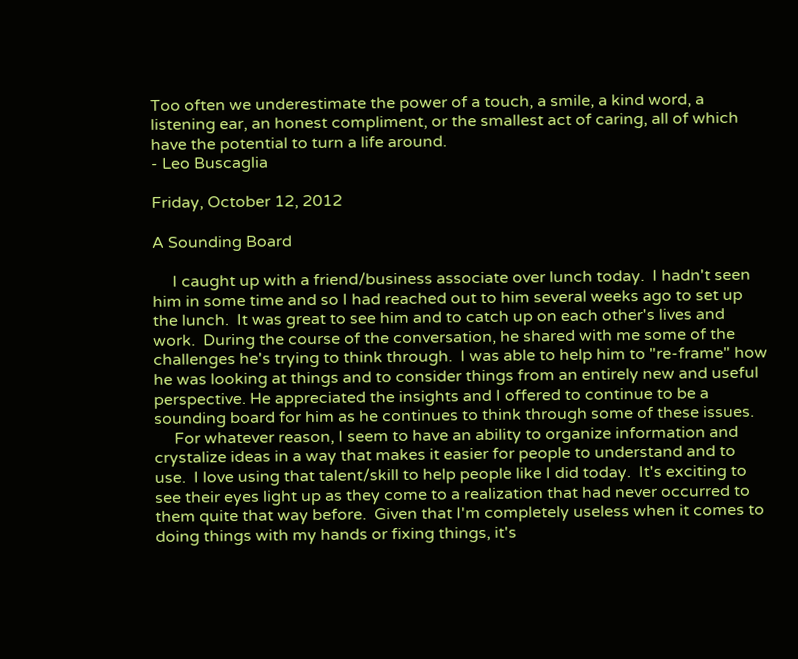Too often we underestimate the power of a touch, a smile, a kind word, a listening ear, an honest compliment, or the smallest act of caring, all of which have the potential to turn a life around.
- Leo Buscaglia

Friday, October 12, 2012

A Sounding Board

     I caught up with a friend/business associate over lunch today.  I hadn't seen him in some time and so I had reached out to him several weeks ago to set up the lunch.  It was great to see him and to catch up on each other's lives and work.  During the course of the conversation, he shared with me some of the challenges he's trying to think through.  I was able to help him to "re-frame" how he was looking at things and to consider things from an entirely new and useful perspective. He appreciated the insights and I offered to continue to be a sounding board for him as he continues to think through some of these issues.
     For whatever reason, I seem to have an ability to organize information and crystalize ideas in a way that makes it easier for people to understand and to use.  I love using that talent/skill to help people like I did today.  It's exciting to see their eyes light up as they come to a realization that had never occurred to them quite that way before.  Given that I'm completely useless when it comes to doing things with my hands or fixing things, it's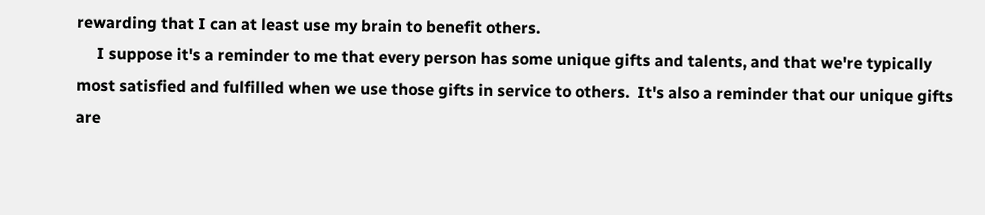rewarding that I can at least use my brain to benefit others.
     I suppose it's a reminder to me that every person has some unique gifts and talents, and that we're typically most satisfied and fulfilled when we use those gifts in service to others.  It's also a reminder that our unique gifts are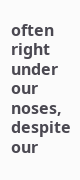often right under our noses, despite our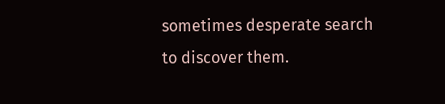sometimes desperate search to discover them.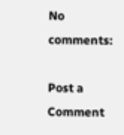No comments:

Post a Comment